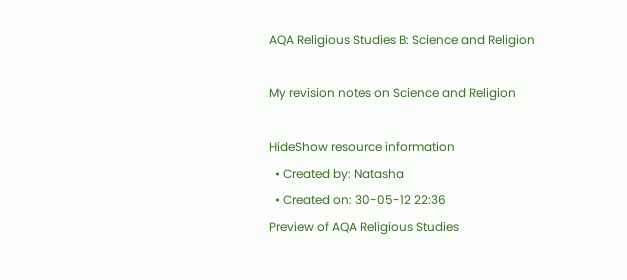AQA Religious Studies B: Science and Religion

My revision notes on Science and Religion

HideShow resource information
  • Created by: Natasha
  • Created on: 30-05-12 22:36
Preview of AQA Religious Studies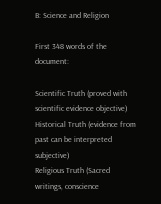B: Science and Religion

First 348 words of the document:

Scientific Truth (proved with scientific evidence objective)
Historical Truth (evidence from past can be interpreted subjective)
Religious Truth (Sacred writings, conscience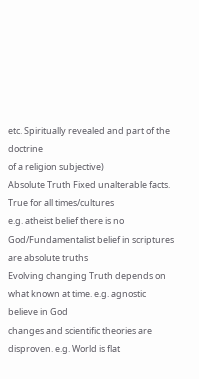etc. Spiritually revealed and part of the doctrine
of a religion subjective)
Absolute Truth Fixed unalterable facts. True for all times/cultures
e.g. atheist belief there is no God/Fundamentalist belief in scriptures are absolute truths
Evolving changing Truth depends on what known at time. e.g. agnostic believe in God
changes and scientific theories are disproven. e.g. World is flat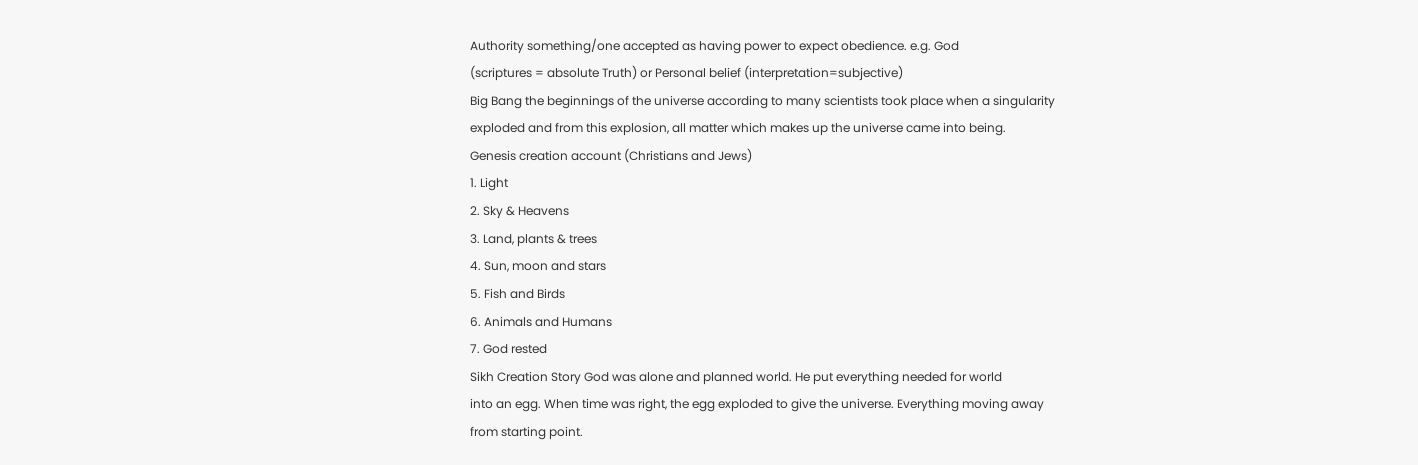Authority something/one accepted as having power to expect obedience. e.g. God
(scriptures = absolute Truth) or Personal belief (interpretation=subjective)
Big Bang the beginnings of the universe according to many scientists took place when a singularity
exploded and from this explosion, all matter which makes up the universe came into being.
Genesis creation account (Christians and Jews)
1. Light
2. Sky & Heavens
3. Land, plants & trees
4. Sun, moon and stars
5. Fish and Birds
6. Animals and Humans
7. God rested
Sikh Creation Story God was alone and planned world. He put everything needed for world
into an egg. When time was right, the egg exploded to give the universe. Everything moving away
from starting point.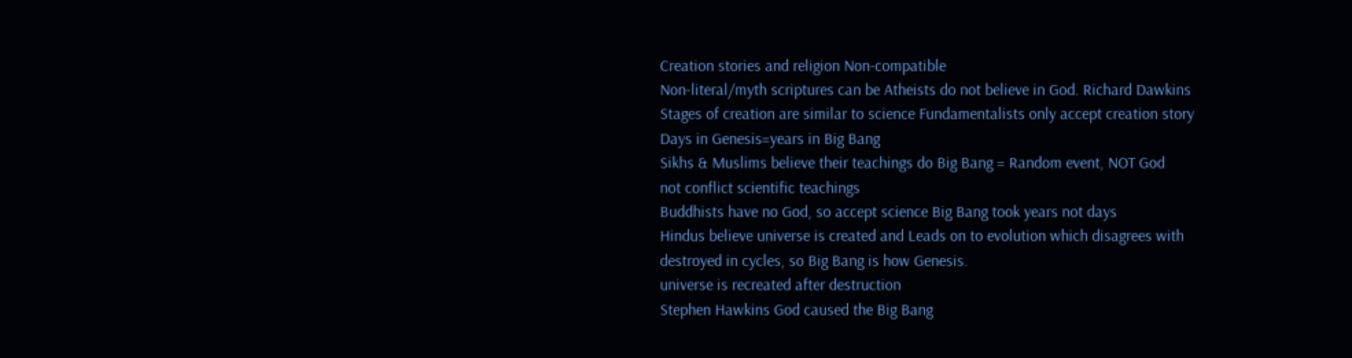Creation stories and religion Non-compatible
Non-literal/myth scriptures can be Atheists do not believe in God. Richard Dawkins
Stages of creation are similar to science Fundamentalists only accept creation story
Days in Genesis=years in Big Bang
Sikhs & Muslims believe their teachings do Big Bang = Random event, NOT God
not conflict scientific teachings
Buddhists have no God, so accept science Big Bang took years not days
Hindus believe universe is created and Leads on to evolution which disagrees with
destroyed in cycles, so Big Bang is how Genesis.
universe is recreated after destruction
Stephen Hawkins God caused the Big Bang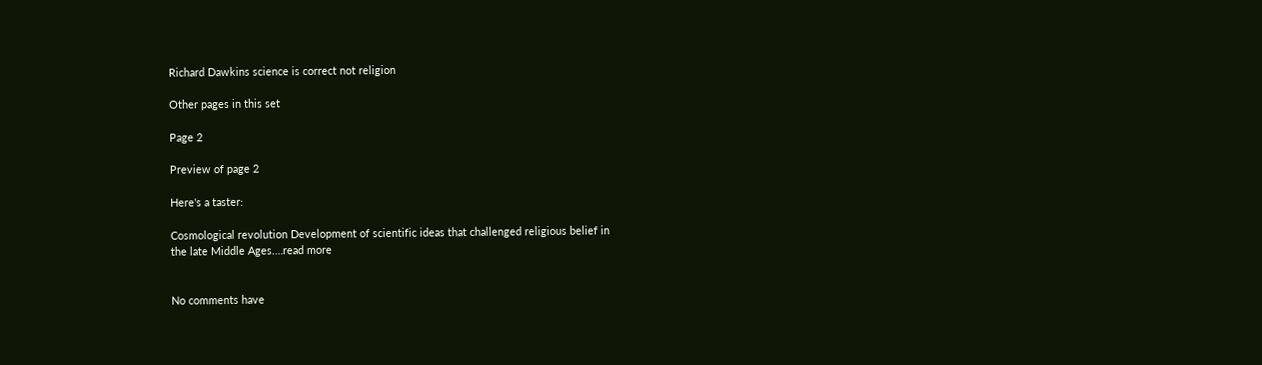Richard Dawkins science is correct not religion

Other pages in this set

Page 2

Preview of page 2

Here's a taster:

Cosmological revolution Development of scientific ideas that challenged religious belief in
the late Middle Ages.…read more


No comments have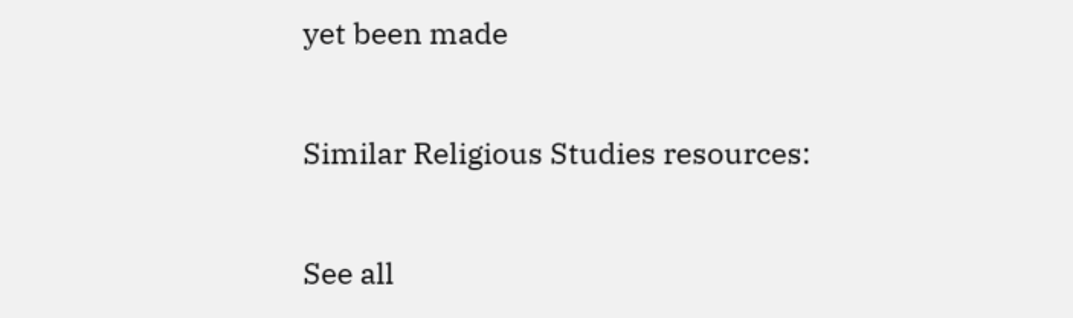yet been made

Similar Religious Studies resources:

See all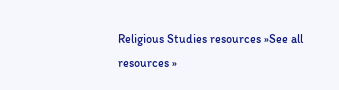Religious Studies resources »See all resources »